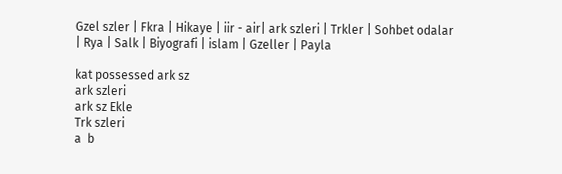Gzel szler | Fkra | Hikaye | iir - air| ark szleri | Trkler | Sohbet odalar | Rya | Salk | Biyografi | islam | Gzeller | Payla

kat possessed ark sz
ark szleri
ark sz Ekle
Trk szleri
a  b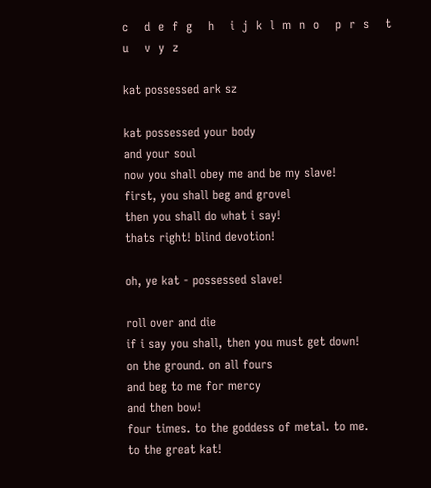c    d  e  f  g    h    i  j  k  l  m  n  o    p  r  s    t  u    v  y  z

kat possessed ark sz

kat possessed your body
and your soul
now you shall obey me and be my slave!
first, you shall beg and grovel
then you shall do what i say!
thats right! blind devotion!

oh, ye kat - possessed slave!

roll over and die
if i say you shall, then you must get down!
on the ground. on all fours
and beg to me for mercy
and then bow!
four times. to the goddess of metal. to me.
to the great kat!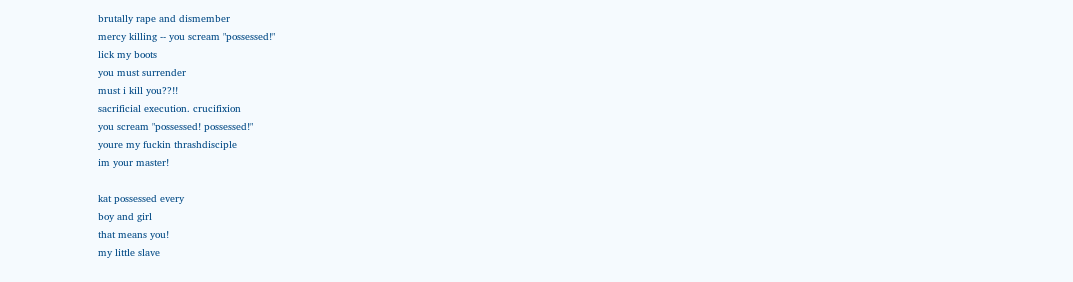brutally rape and dismember
mercy killing -- you scream "possessed!"
lick my boots
you must surrender
must i kill you??!!
sacrificial execution. crucifixion
you scream "possessed! possessed!"
youre my fuckin thrashdisciple
im your master!

kat possessed every
boy and girl
that means you!
my little slave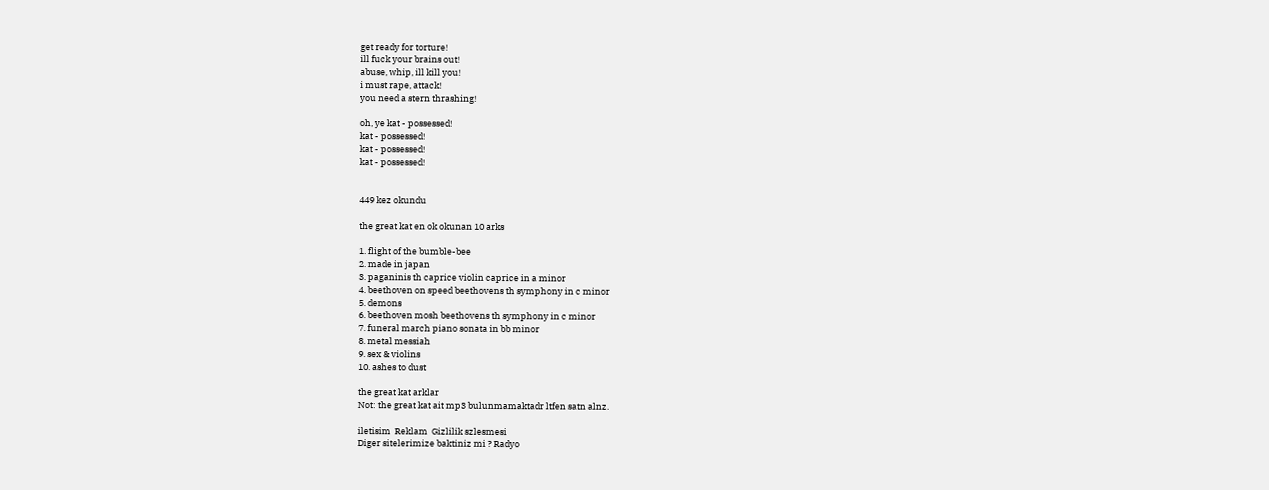get ready for torture!
ill fuck your brains out!
abuse, whip, ill kill you!
i must rape, attack!
you need a stern thrashing!

oh, ye kat - possessed!
kat - possessed!
kat - possessed!
kat - possessed!


449 kez okundu

the great kat en ok okunan 10 arks

1. flight of the bumble-bee
2. made in japan
3. paganinis th caprice violin caprice in a minor
4. beethoven on speed beethovens th symphony in c minor
5. demons
6. beethoven mosh beethovens th symphony in c minor
7. funeral march piano sonata in bb minor
8. metal messiah
9. sex & violins
10. ashes to dust

the great kat arklar
Not: the great kat ait mp3 bulunmamaktadr ltfen satn alnz.

iletisim  Reklam  Gizlilik szlesmesi
Diger sitelerimize baktiniz mi ? Radyo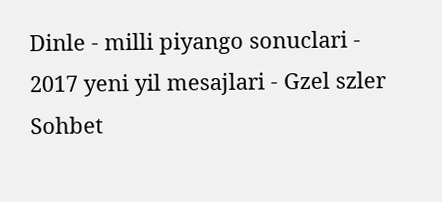Dinle - milli piyango sonuclari - 2017 yeni yil mesajlari - Gzel szler Sohbet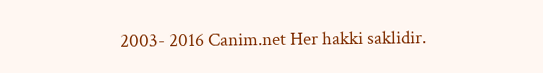2003- 2016 Canim.net Her hakki saklidir.